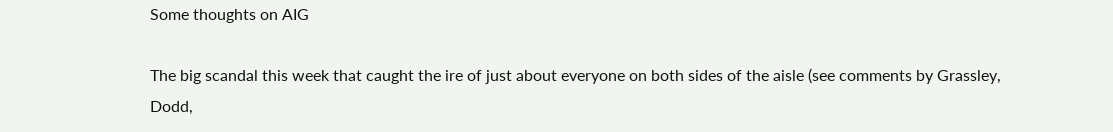Some thoughts on AIG

The big scandal this week that caught the ire of just about everyone on both sides of the aisle (see comments by Grassley, Dodd,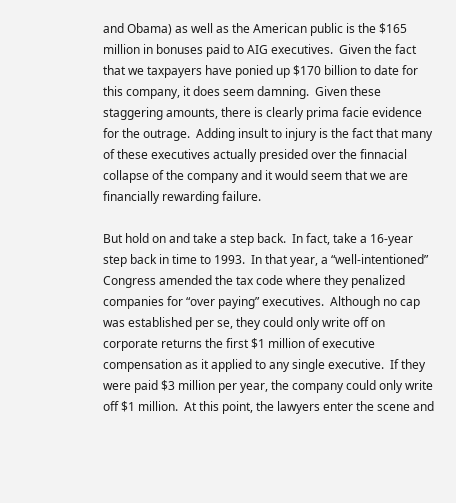and Obama) as well as the American public is the $165 million in bonuses paid to AIG executives.  Given the fact that we taxpayers have ponied up $170 billion to date for this company, it does seem damning.  Given these staggering amounts, there is clearly prima facie evidence for the outrage.  Adding insult to injury is the fact that many of these executives actually presided over the finnacial collapse of the company and it would seem that we are financially rewarding failure.

But hold on and take a step back.  In fact, take a 16-year step back in time to 1993.  In that year, a “well-intentioned” Congress amended the tax code where they penalized companies for “over paying” executives.  Although no cap was established per se, they could only write off on corporate returns the first $1 million of executive compensation as it applied to any single executive.  If they were paid $3 million per year, the company could only write off $1 million.  At this point, the lawyers enter the scene and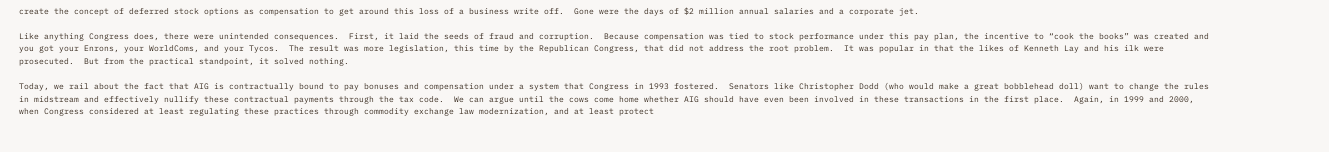create the concept of deferred stock options as compensation to get around this loss of a business write off.  Gone were the days of $2 million annual salaries and a corporate jet.

Like anything Congress does, there were unintended consequences.  First, it laid the seeds of fraud and corruption.  Because compensation was tied to stock performance under this pay plan, the incentive to “cook the books” was created and you got your Enrons, your WorldComs, and your Tycos.  The result was more legislation, this time by the Republican Congress, that did not address the root problem.  It was popular in that the likes of Kenneth Lay and his ilk were prosecuted.  But from the practical standpoint, it solved nothing.

Today, we rail about the fact that AIG is contractually bound to pay bonuses and compensation under a system that Congress in 1993 fostered.  Senators like Christopher Dodd (who would make a great bobblehead doll) want to change the rules in midstream and effectively nullify these contractual payments through the tax code.  We can argue until the cows come home whether AIG should have even been involved in these transactions in the first place.  Again, in 1999 and 2000, when Congress considered at least regulating these practices through commodity exchange law modernization, and at least protect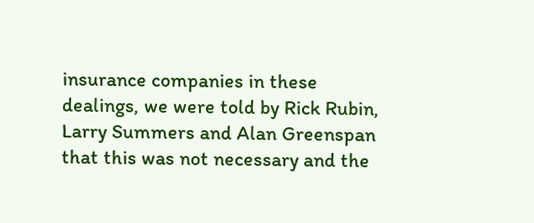insurance companies in these dealings, we were told by Rick Rubin, Larry Summers and Alan Greenspan that this was not necessary and the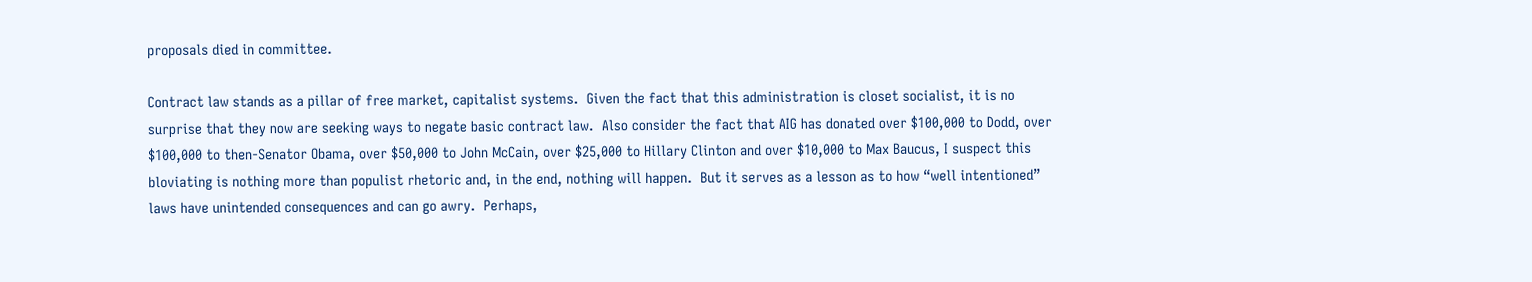proposals died in committee.

Contract law stands as a pillar of free market, capitalist systems.  Given the fact that this administration is closet socialist, it is no surprise that they now are seeking ways to negate basic contract law.  Also consider the fact that AIG has donated over $100,000 to Dodd, over $100,000 to then-Senator Obama, over $50,000 to John McCain, over $25,000 to Hillary Clinton and over $10,000 to Max Baucus, I suspect this bloviating is nothing more than populist rhetoric and, in the end, nothing will happen.  But it serves as a lesson as to how “well intentioned” laws have unintended consequences and can go awry.  Perhaps,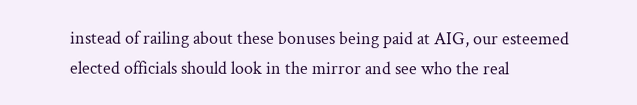instead of railing about these bonuses being paid at AIG, our esteemed elected officials should look in the mirror and see who the real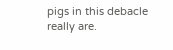pigs in this debacle really are.